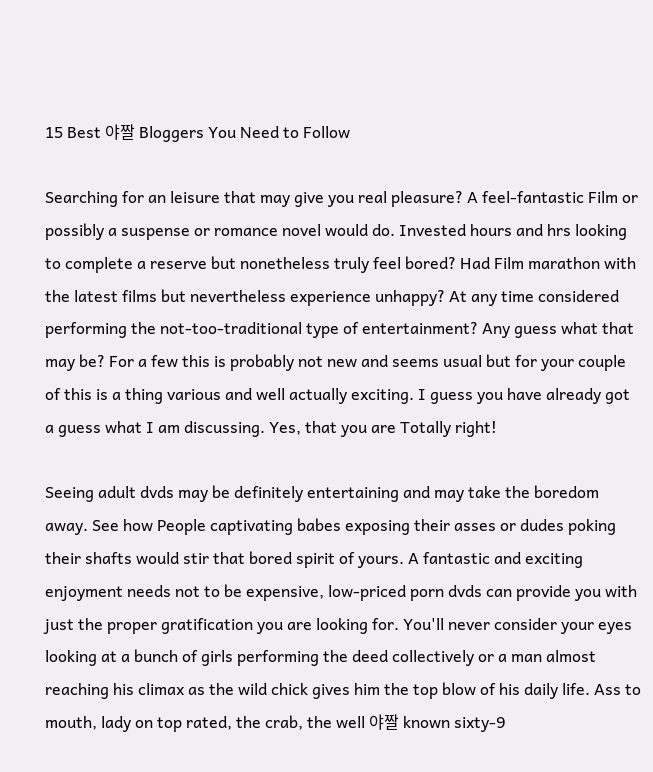15 Best 야짤 Bloggers You Need to Follow

Searching for an leisure that may give you real pleasure? A feel-fantastic Film or possibly a suspense or romance novel would do. Invested hours and hrs looking to complete a reserve but nonetheless truly feel bored? Had Film marathon with the latest films but nevertheless experience unhappy? At any time considered performing the not-too-traditional type of entertainment? Any guess what that may be? For a few this is probably not new and seems usual but for your couple of this is a thing various and well actually exciting. I guess you have already got a guess what I am discussing. Yes, that you are Totally right!

Seeing adult dvds may be definitely entertaining and may take the boredom away. See how People captivating babes exposing their asses or dudes poking their shafts would stir that bored spirit of yours. A fantastic and exciting enjoyment needs not to be expensive, low-priced porn dvds can provide you with just the proper gratification you are looking for. You'll never consider your eyes looking at a bunch of girls performing the deed collectively or a man almost reaching his climax as the wild chick gives him the top blow of his daily life. Ass to mouth, lady on top rated, the crab, the well 야짤 known sixty-9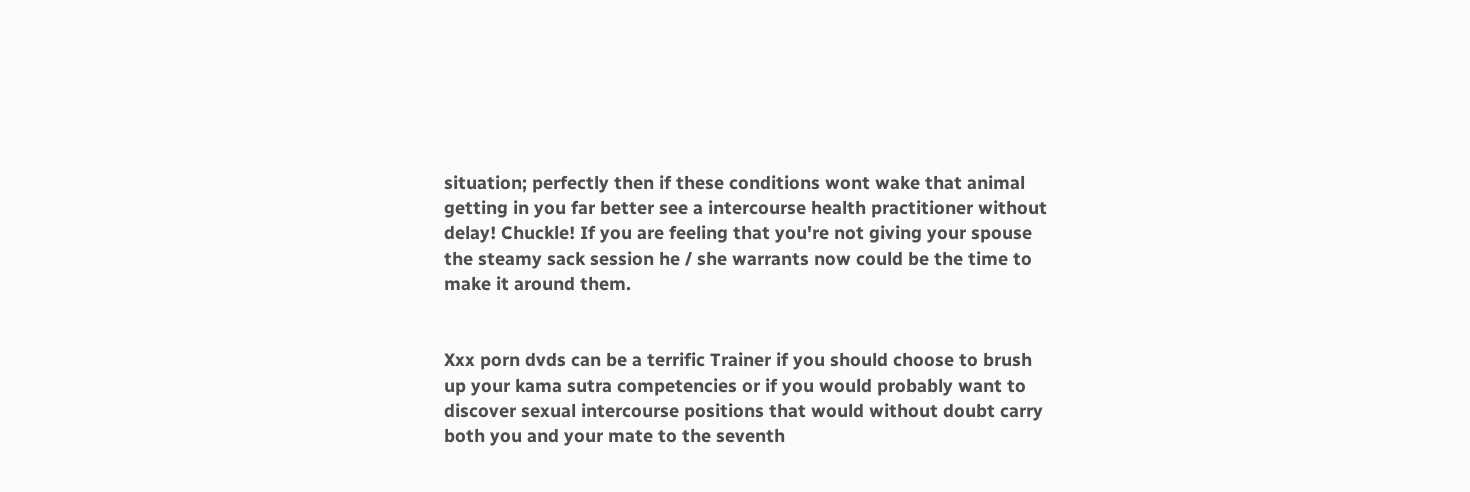situation; perfectly then if these conditions wont wake that animal getting in you far better see a intercourse health practitioner without delay! Chuckle! If you are feeling that you're not giving your spouse the steamy sack session he / she warrants now could be the time to make it around them.


Xxx porn dvds can be a terrific Trainer if you should choose to brush up your kama sutra competencies or if you would probably want to discover sexual intercourse positions that would without doubt carry both you and your mate to the seventh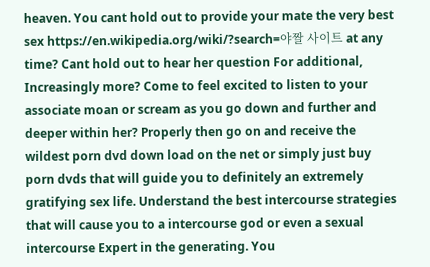heaven. You cant hold out to provide your mate the very best sex https://en.wikipedia.org/wiki/?search=야짤 사이트 at any time? Cant hold out to hear her question For additional, Increasingly more? Come to feel excited to listen to your associate moan or scream as you go down and further and deeper within her? Properly then go on and receive the wildest porn dvd down load on the net or simply just buy porn dvds that will guide you to definitely an extremely gratifying sex life. Understand the best intercourse strategies that will cause you to a intercourse god or even a sexual intercourse Expert in the generating. You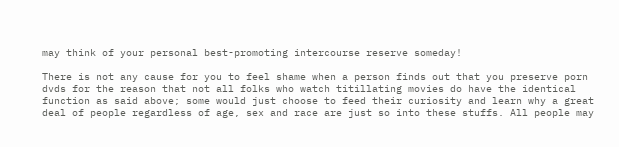may think of your personal best-promoting intercourse reserve someday!

There is not any cause for you to feel shame when a person finds out that you preserve porn dvds for the reason that not all folks who watch titillating movies do have the identical function as said above; some would just choose to feed their curiosity and learn why a great deal of people regardless of age, sex and race are just so into these stuffs. All people may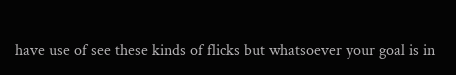have use of see these kinds of flicks but whatsoever your goal is in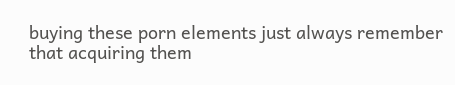buying these porn elements just always remember that acquiring them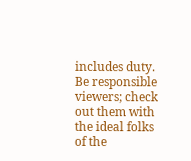includes duty. Be responsible viewers; check out them with the ideal folks of the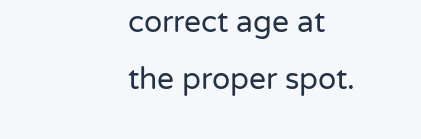correct age at the proper spot.